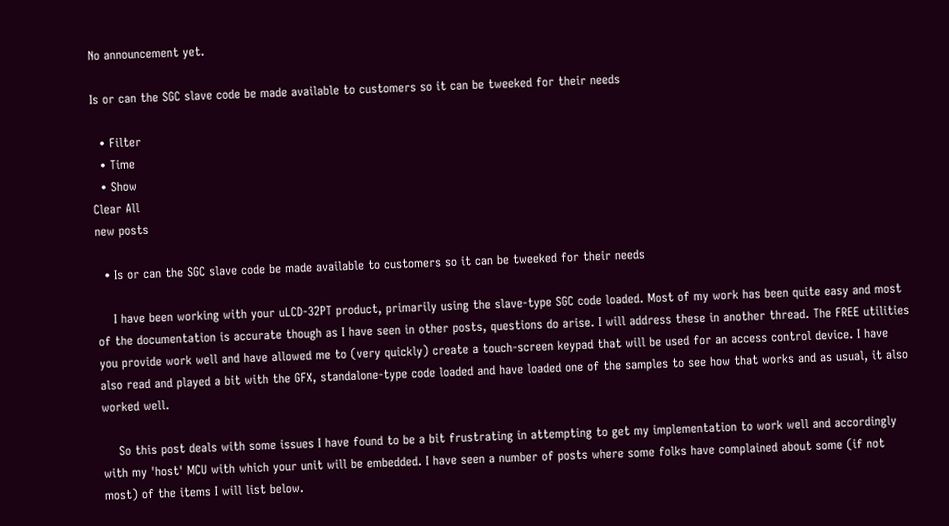No announcement yet.

Is or can the SGC slave code be made available to customers so it can be tweeked for their needs

  • Filter
  • Time
  • Show
Clear All
new posts

  • Is or can the SGC slave code be made available to customers so it can be tweeked for their needs

    I have been working with your uLCD-32PT product, primarily using the slave-type SGC code loaded. Most of my work has been quite easy and most of the documentation is accurate though as I have seen in other posts, questions do arise. I will address these in another thread. The FREE utilities you provide work well and have allowed me to (very quickly) create a touch-screen keypad that will be used for an access control device. I have also read and played a bit with the GFX, standalone-type code loaded and have loaded one of the samples to see how that works and as usual, it also worked well.

    So this post deals with some issues I have found to be a bit frustrating in attempting to get my implementation to work well and accordingly with my 'host' MCU with which your unit will be embedded. I have seen a number of posts where some folks have complained about some (if not most) of the items I will list below.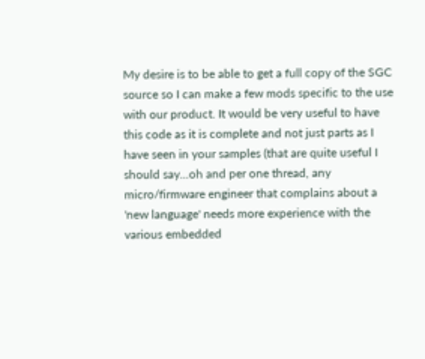My desire is to be able to get a full copy of the SGC source so I can make a few mods specific to the use with our product. It would be very useful to have this code as it is complete and not just parts as I have seen in your samples (that are quite useful I should say...oh and per one thread, any micro/firmware engineer that complains about a 'new language' needs more experience with the various embedded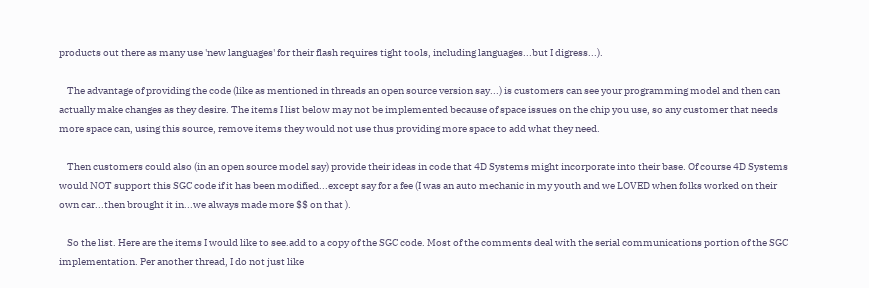products out there as many use 'new languages' for their flash requires tight tools, including languages...but I digress...).

    The advantage of providing the code (like as mentioned in threads an open source version say...) is customers can see your programming model and then can actually make changes as they desire. The items I list below may not be implemented because of space issues on the chip you use, so any customer that needs more space can, using this source, remove items they would not use thus providing more space to add what they need.

    Then customers could also (in an open source model say) provide their ideas in code that 4D Systems might incorporate into their base. Of course 4D Systems would NOT support this SGC code if it has been modified...except say for a fee (I was an auto mechanic in my youth and we LOVED when folks worked on their own car...then brought it in...we always made more $$ on that ).

    So the list. Here are the items I would like to see.add to a copy of the SGC code. Most of the comments deal with the serial communications portion of the SGC implementation. Per another thread, I do not just like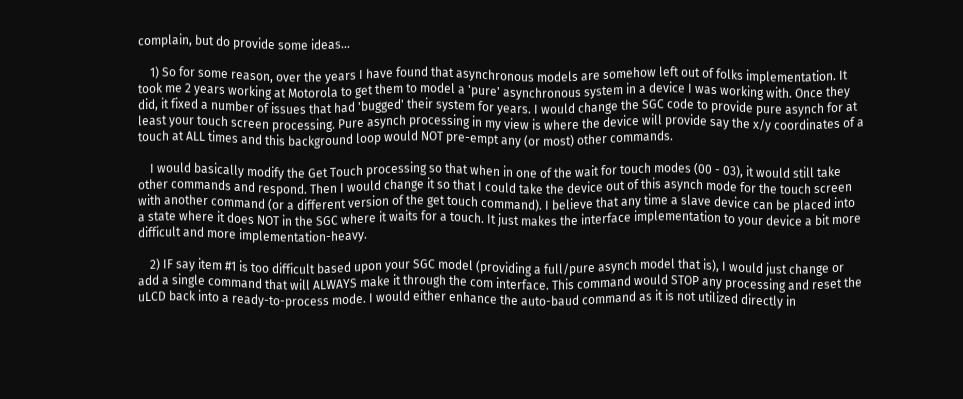complain, but do provide some ideas...

    1) So for some reason, over the years I have found that asynchronous models are somehow left out of folks implementation. It took me 2 years working at Motorola to get them to model a 'pure' asynchronous system in a device I was working with. Once they did, it fixed a number of issues that had 'bugged' their system for years. I would change the SGC code to provide pure asynch for at least your touch screen processing. Pure asynch processing in my view is where the device will provide say the x/y coordinates of a touch at ALL times and this background loop would NOT pre-empt any (or most) other commands.

    I would basically modify the Get Touch processing so that when in one of the wait for touch modes (00 - 03), it would still take other commands and respond. Then I would change it so that I could take the device out of this asynch mode for the touch screen with another command (or a different version of the get touch command). I believe that any time a slave device can be placed into a state where it does NOT in the SGC where it waits for a touch. It just makes the interface implementation to your device a bit more difficult and more implementation-heavy.

    2) IF say item #1 is too difficult based upon your SGC model (providing a full/pure asynch model that is), I would just change or add a single command that will ALWAYS make it through the com interface. This command would STOP any processing and reset the uLCD back into a ready-to-process mode. I would either enhance the auto-baud command as it is not utilized directly in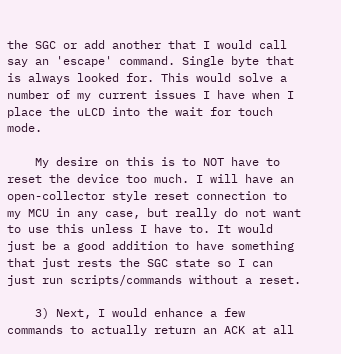the SGC or add another that I would call say an 'escape' command. Single byte that is always looked for. This would solve a number of my current issues I have when I place the uLCD into the wait for touch mode.

    My desire on this is to NOT have to reset the device too much. I will have an open-collector style reset connection to my MCU in any case, but really do not want to use this unless I have to. It would just be a good addition to have something that just rests the SGC state so I can just run scripts/commands without a reset.

    3) Next, I would enhance a few commands to actually return an ACK at all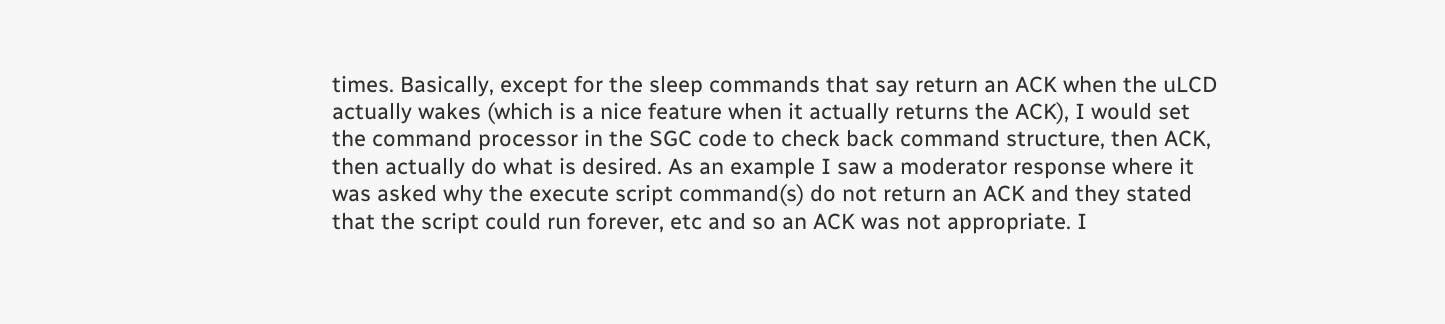times. Basically, except for the sleep commands that say return an ACK when the uLCD actually wakes (which is a nice feature when it actually returns the ACK), I would set the command processor in the SGC code to check back command structure, then ACK, then actually do what is desired. As an example I saw a moderator response where it was asked why the execute script command(s) do not return an ACK and they stated that the script could run forever, etc and so an ACK was not appropriate. I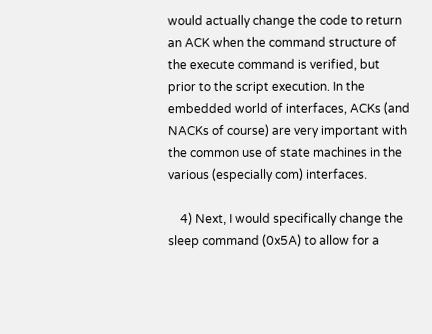would actually change the code to return an ACK when the command structure of the execute command is verified, but prior to the script execution. In the embedded world of interfaces, ACKs (and NACKs of course) are very important with the common use of state machines in the various (especially com) interfaces.

    4) Next, I would specifically change the sleep command (0x5A) to allow for a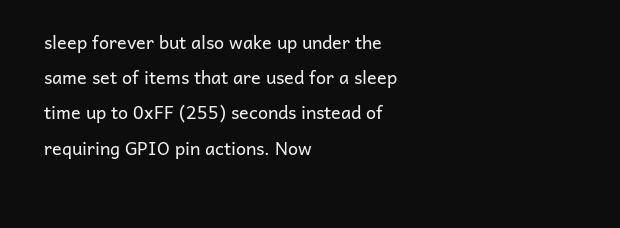sleep forever but also wake up under the same set of items that are used for a sleep time up to 0xFF (255) seconds instead of requiring GPIO pin actions. Now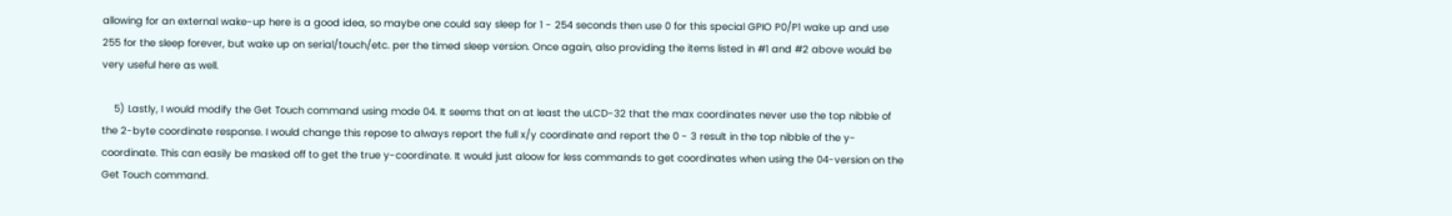allowing for an external wake-up here is a good idea, so maybe one could say sleep for 1 - 254 seconds then use 0 for this special GPIO P0/P1 wake up and use 255 for the sleep forever, but wake up on serial/touch/etc. per the timed sleep version. Once again, also providing the items listed in #1 and #2 above would be very useful here as well.

    5) Lastly, I would modify the Get Touch command using mode 04. It seems that on at least the uLCD-32 that the max coordinates never use the top nibble of the 2-byte coordinate response. I would change this repose to always report the full x/y coordinate and report the 0 - 3 result in the top nibble of the y-coordinate. This can easily be masked off to get the true y-coordinate. It would just aloow for less commands to get coordinates when using the 04-version on the Get Touch command.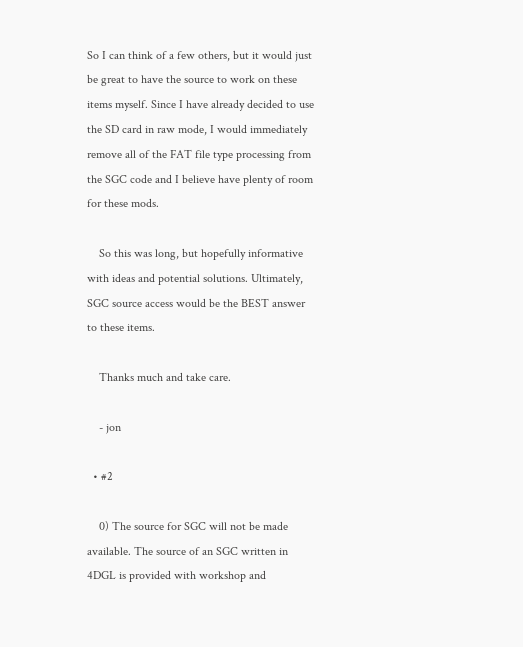So I can think of a few others, but it would just be great to have the source to work on these items myself. Since I have already decided to use the SD card in raw mode, I would immediately remove all of the FAT file type processing from the SGC code and I believe have plenty of room for these mods.

    So this was long, but hopefully informative with ideas and potential solutions. Ultimately, SGC source access would be the BEST answer to these items.

    Thanks much and take care.

    - jon

  • #2

    0) The source for SGC will not be made available. The source of an SGC written in 4DGL is provided with workshop and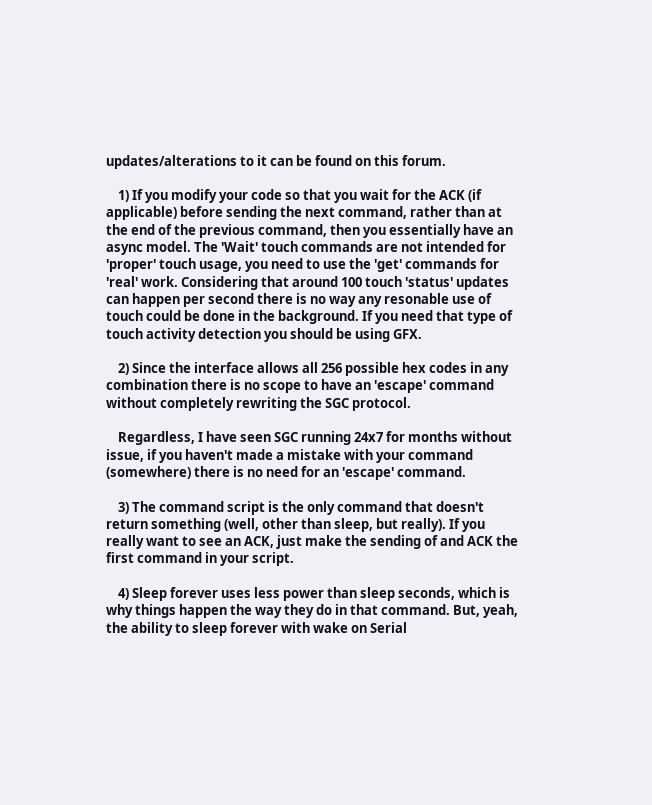updates/alterations to it can be found on this forum.

    1) If you modify your code so that you wait for the ACK (if applicable) before sending the next command, rather than at the end of the previous command, then you essentially have an async model. The 'Wait' touch commands are not intended for 'proper' touch usage, you need to use the 'get' commands for 'real' work. Considering that around 100 touch 'status' updates can happen per second there is no way any resonable use of touch could be done in the background. If you need that type of touch activity detection you should be using GFX.

    2) Since the interface allows all 256 possible hex codes in any combination there is no scope to have an 'escape' command without completely rewriting the SGC protocol.

    Regardless, I have seen SGC running 24x7 for months without issue, if you haven't made a mistake with your command (somewhere) there is no need for an 'escape' command.

    3) The command script is the only command that doesn't return something (well, other than sleep, but really). If you really want to see an ACK, just make the sending of and ACK the first command in your script.

    4) Sleep forever uses less power than sleep seconds, which is why things happen the way they do in that command. But, yeah, the ability to sleep forever with wake on Serial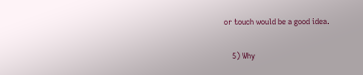or touch would be a good idea.

    5) Why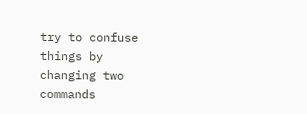try to confuse things by changing two commands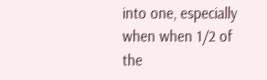into one, especially when when 1/2 of the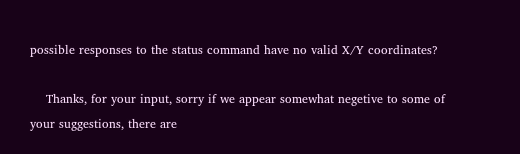possible responses to the status command have no valid X/Y coordinates?

    Thanks, for your input, sorry if we appear somewhat negetive to some of your suggestions, there are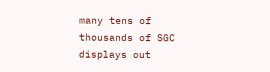many tens of thousands of SGC displays out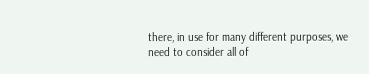there, in use for many different purposes, we need to consider all of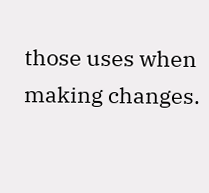those uses when making changes.